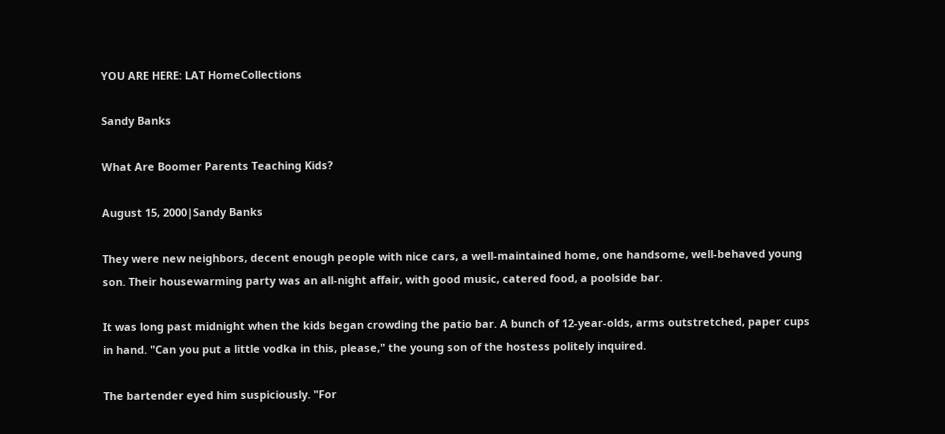YOU ARE HERE: LAT HomeCollections

Sandy Banks

What Are Boomer Parents Teaching Kids?

August 15, 2000|Sandy Banks

They were new neighbors, decent enough people with nice cars, a well-maintained home, one handsome, well-behaved young son. Their housewarming party was an all-night affair, with good music, catered food, a poolside bar.

It was long past midnight when the kids began crowding the patio bar. A bunch of 12-year-olds, arms outstretched, paper cups in hand. "Can you put a little vodka in this, please," the young son of the hostess politely inquired.

The bartender eyed him suspiciously. "For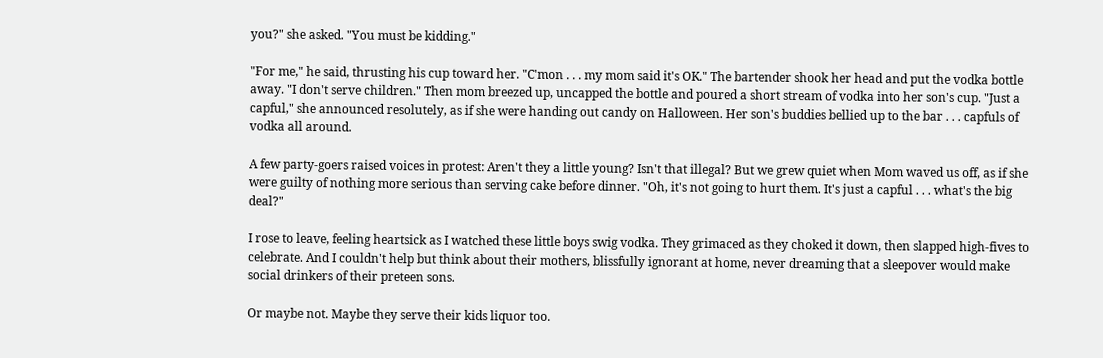you?" she asked. "You must be kidding."

"For me," he said, thrusting his cup toward her. "C'mon . . . my mom said it's OK." The bartender shook her head and put the vodka bottle away. "I don't serve children." Then mom breezed up, uncapped the bottle and poured a short stream of vodka into her son's cup. "Just a capful," she announced resolutely, as if she were handing out candy on Halloween. Her son's buddies bellied up to the bar . . . capfuls of vodka all around.

A few party-goers raised voices in protest: Aren't they a little young? Isn't that illegal? But we grew quiet when Mom waved us off, as if she were guilty of nothing more serious than serving cake before dinner. "Oh, it's not going to hurt them. It's just a capful . . . what's the big deal?"

I rose to leave, feeling heartsick as I watched these little boys swig vodka. They grimaced as they choked it down, then slapped high-fives to celebrate. And I couldn't help but think about their mothers, blissfully ignorant at home, never dreaming that a sleepover would make social drinkers of their preteen sons.

Or maybe not. Maybe they serve their kids liquor too.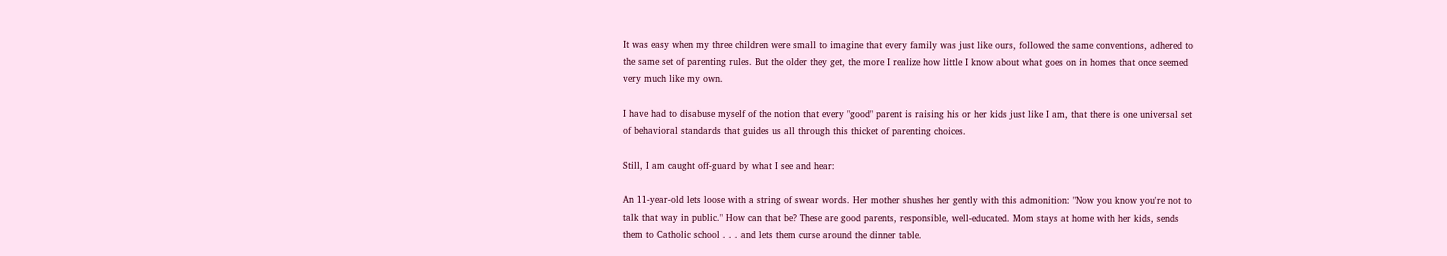It was easy when my three children were small to imagine that every family was just like ours, followed the same conventions, adhered to the same set of parenting rules. But the older they get, the more I realize how little I know about what goes on in homes that once seemed very much like my own.

I have had to disabuse myself of the notion that every "good" parent is raising his or her kids just like I am, that there is one universal set of behavioral standards that guides us all through this thicket of parenting choices.

Still, I am caught off-guard by what I see and hear:

An 11-year-old lets loose with a string of swear words. Her mother shushes her gently with this admonition: "Now you know you're not to talk that way in public." How can that be? These are good parents, responsible, well-educated. Mom stays at home with her kids, sends them to Catholic school . . . and lets them curse around the dinner table.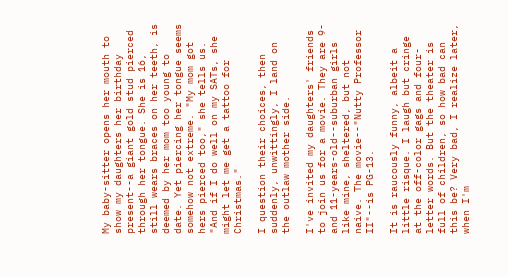My baby-sitter opens her mouth to show my daughters her birthday present--a giant gold stud pierced through her tongue. She is 16, still wears braces on her teeth, is deemed by her mom too young to date. Yet piercing her tongue seems somehow not extreme. "My mom got hers pierced too," she tells us. "And if I do well on my SATs, she might let me get a tattoo for Christmas."

I question their choices, then suddenly, unwittingly, I land on the outlaw mother side.

I've invited my daughters' friends to join us for a movie. They are 9- and 11-years-old--suburban girls like mine, sheltered, but not naive. The movie--"Nutty Professor II"--is PG-13.

It is raucously funny, albeit a little risque. I laugh but cringe at the off-color gags and four-letter words. But the theater is full of children, so how bad can this be? Very bad, I realize later, when I'm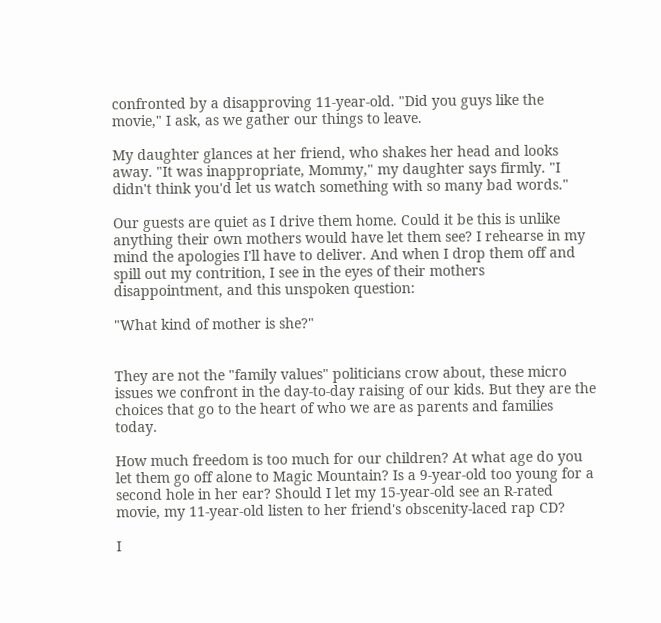confronted by a disapproving 11-year-old. "Did you guys like the movie," I ask, as we gather our things to leave.

My daughter glances at her friend, who shakes her head and looks away. "It was inappropriate, Mommy," my daughter says firmly. "I didn't think you'd let us watch something with so many bad words."

Our guests are quiet as I drive them home. Could it be this is unlike anything their own mothers would have let them see? I rehearse in my mind the apologies I'll have to deliver. And when I drop them off and spill out my contrition, I see in the eyes of their mothers disappointment, and this unspoken question:

"What kind of mother is she?"


They are not the "family values" politicians crow about, these micro issues we confront in the day-to-day raising of our kids. But they are the choices that go to the heart of who we are as parents and families today.

How much freedom is too much for our children? At what age do you let them go off alone to Magic Mountain? Is a 9-year-old too young for a second hole in her ear? Should I let my 15-year-old see an R-rated movie, my 11-year-old listen to her friend's obscenity-laced rap CD?

I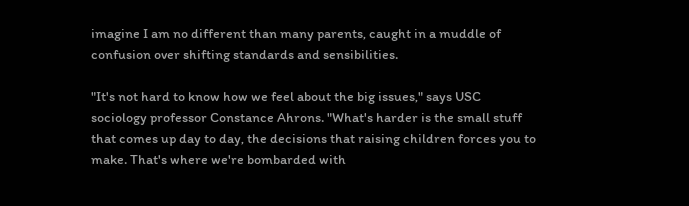imagine I am no different than many parents, caught in a muddle of confusion over shifting standards and sensibilities.

"It's not hard to know how we feel about the big issues," says USC sociology professor Constance Ahrons. "What's harder is the small stuff that comes up day to day, the decisions that raising children forces you to make. That's where we're bombarded with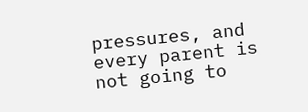pressures, and every parent is not going to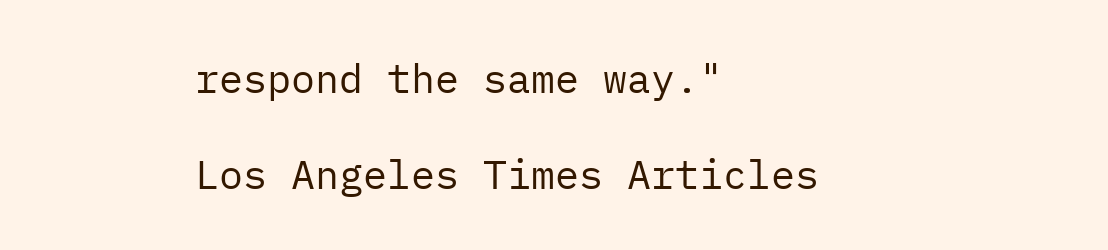respond the same way."

Los Angeles Times Articles